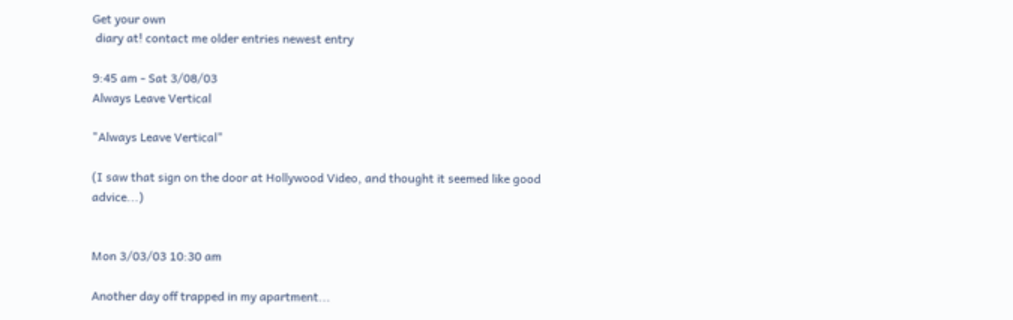Get your own
 diary at! contact me older entries newest entry

9:45 am - Sat 3/08/03
Always Leave Vertical

"Always Leave Vertical"

(I saw that sign on the door at Hollywood Video, and thought it seemed like good advice...)


Mon 3/03/03 10:30 am

Another day off trapped in my apartment...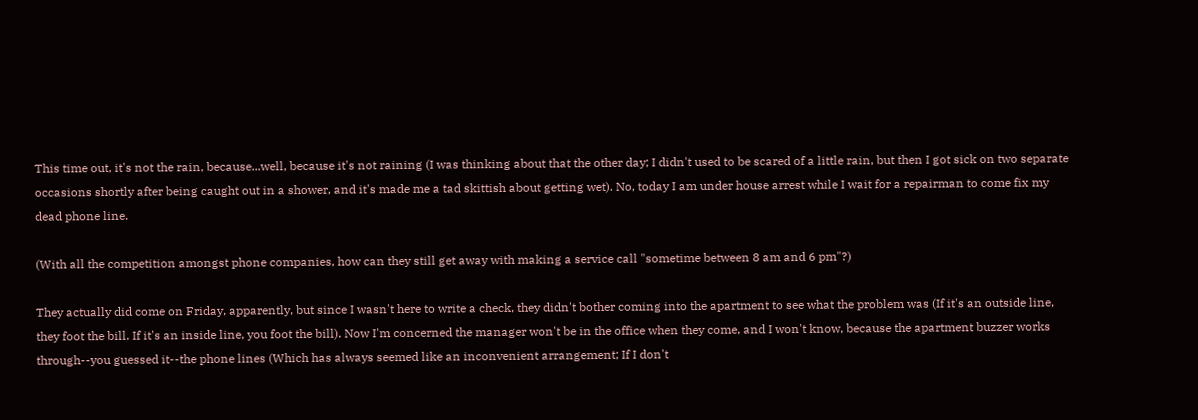This time out, it's not the rain, because...well, because it's not raining (I was thinking about that the other day; I didn't used to be scared of a little rain, but then I got sick on two separate occasions shortly after being caught out in a shower, and it's made me a tad skittish about getting wet). No, today I am under house arrest while I wait for a repairman to come fix my dead phone line.

(With all the competition amongst phone companies, how can they still get away with making a service call "sometime between 8 am and 6 pm"?)

They actually did come on Friday, apparently, but since I wasn't here to write a check, they didn't bother coming into the apartment to see what the problem was (If it's an outside line, they foot the bill. If it's an inside line, you foot the bill). Now I'm concerned the manager won't be in the office when they come, and I won't know, because the apartment buzzer works through--you guessed it--the phone lines (Which has always seemed like an inconvenient arrangement; If I don't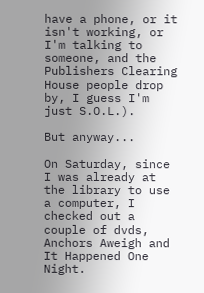have a phone, or it isn't working, or I'm talking to someone, and the Publishers Clearing House people drop by, I guess I'm just S.O.L.).

But anyway...

On Saturday, since I was already at the library to use a computer, I checked out a couple of dvds, Anchors Aweigh and It Happened One Night.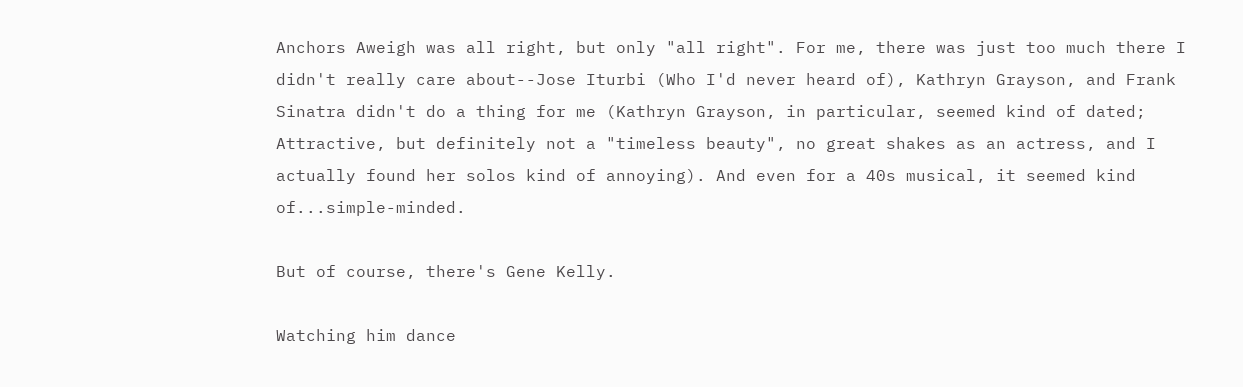Anchors Aweigh was all right, but only "all right". For me, there was just too much there I didn't really care about--Jose Iturbi (Who I'd never heard of), Kathryn Grayson, and Frank Sinatra didn't do a thing for me (Kathryn Grayson, in particular, seemed kind of dated; Attractive, but definitely not a "timeless beauty", no great shakes as an actress, and I actually found her solos kind of annoying). And even for a 40s musical, it seemed kind of...simple-minded.

But of course, there's Gene Kelly.

Watching him dance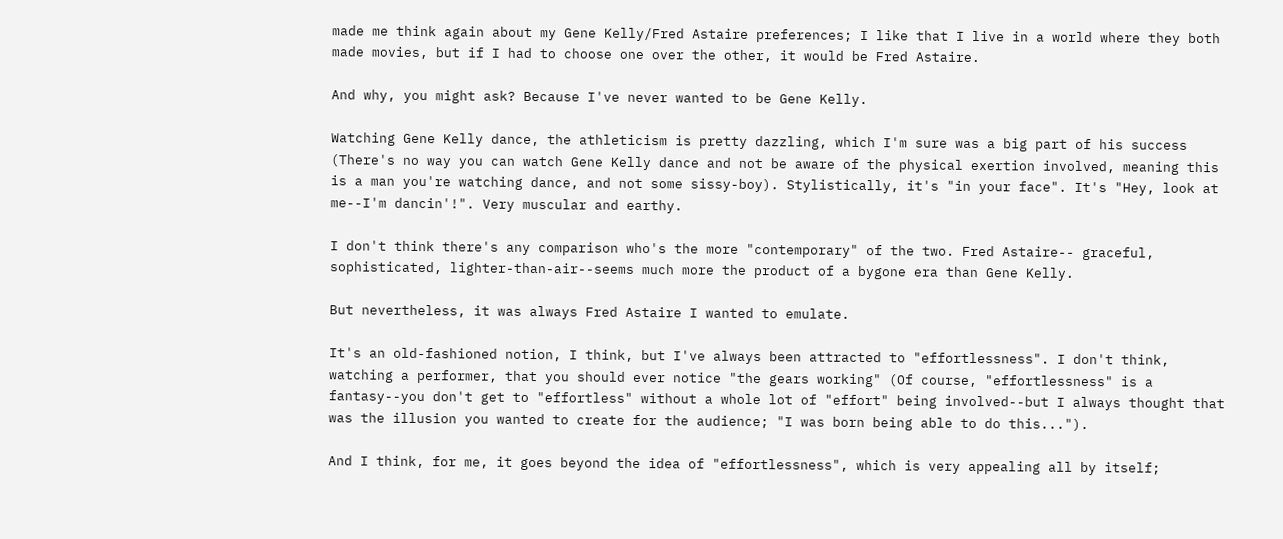made me think again about my Gene Kelly/Fred Astaire preferences; I like that I live in a world where they both made movies, but if I had to choose one over the other, it would be Fred Astaire.

And why, you might ask? Because I've never wanted to be Gene Kelly.

Watching Gene Kelly dance, the athleticism is pretty dazzling, which I'm sure was a big part of his success (There's no way you can watch Gene Kelly dance and not be aware of the physical exertion involved, meaning this is a man you're watching dance, and not some sissy-boy). Stylistically, it's "in your face". It's "Hey, look at me--I'm dancin'!". Very muscular and earthy.

I don't think there's any comparison who's the more "contemporary" of the two. Fred Astaire-- graceful, sophisticated, lighter-than-air--seems much more the product of a bygone era than Gene Kelly.

But nevertheless, it was always Fred Astaire I wanted to emulate.

It's an old-fashioned notion, I think, but I've always been attracted to "effortlessness". I don't think, watching a performer, that you should ever notice "the gears working" (Of course, "effortlessness" is a fantasy--you don't get to "effortless" without a whole lot of "effort" being involved--but I always thought that was the illusion you wanted to create for the audience; "I was born being able to do this...").

And I think, for me, it goes beyond the idea of "effortlessness", which is very appealing all by itself;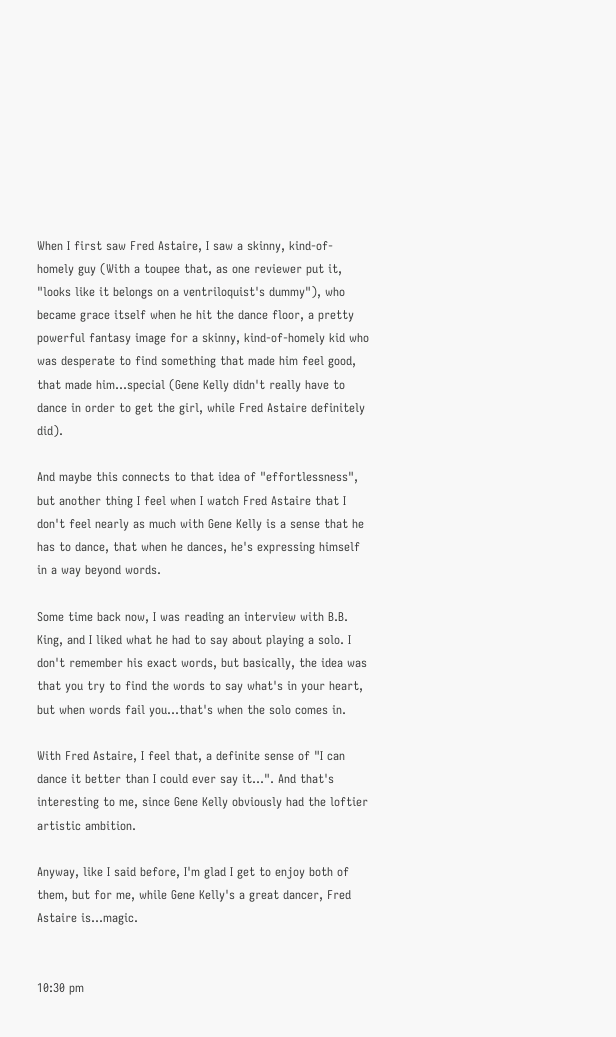When I first saw Fred Astaire, I saw a skinny, kind-of-homely guy (With a toupee that, as one reviewer put it, "looks like it belongs on a ventriloquist's dummy"), who became grace itself when he hit the dance floor, a pretty powerful fantasy image for a skinny, kind-of-homely kid who was desperate to find something that made him feel good, that made him...special (Gene Kelly didn't really have to dance in order to get the girl, while Fred Astaire definitely did).

And maybe this connects to that idea of "effortlessness", but another thing I feel when I watch Fred Astaire that I don't feel nearly as much with Gene Kelly is a sense that he has to dance, that when he dances, he's expressing himself in a way beyond words.

Some time back now, I was reading an interview with B.B. King, and I liked what he had to say about playing a solo. I don't remember his exact words, but basically, the idea was that you try to find the words to say what's in your heart, but when words fail you...that's when the solo comes in.

With Fred Astaire, I feel that, a definite sense of "I can dance it better than I could ever say it...". And that's interesting to me, since Gene Kelly obviously had the loftier artistic ambition.

Anyway, like I said before, I'm glad I get to enjoy both of them, but for me, while Gene Kelly's a great dancer, Fred Astaire is...magic.


10:30 pm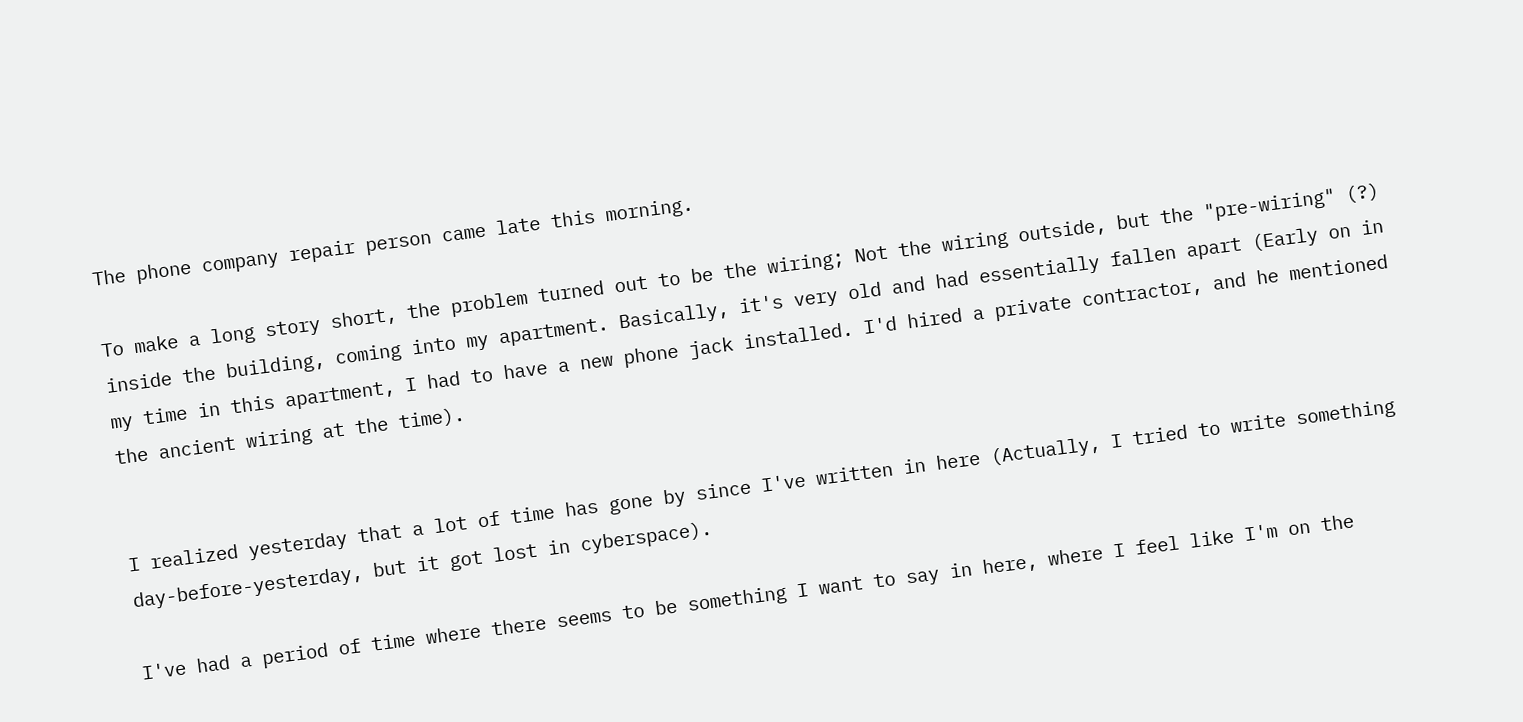The phone company repair person came late this morning.

To make a long story short, the problem turned out to be the wiring; Not the wiring outside, but the "pre-wiring" (?) inside the building, coming into my apartment. Basically, it's very old and had essentially fallen apart (Early on in my time in this apartment, I had to have a new phone jack installed. I'd hired a private contractor, and he mentioned the ancient wiring at the time).


I realized yesterday that a lot of time has gone by since I've written in here (Actually, I tried to write something day-before-yesterday, but it got lost in cyberspace).

I've had a period of time where there seems to be something I want to say in here, where I feel like I'm on the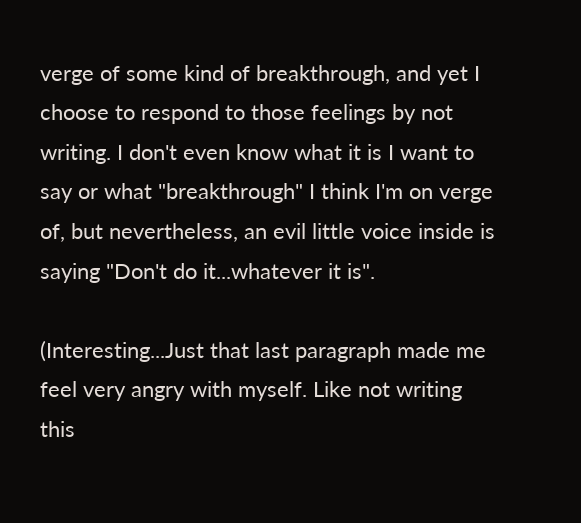verge of some kind of breakthrough, and yet I choose to respond to those feelings by not writing. I don't even know what it is I want to say or what "breakthrough" I think I'm on verge of, but nevertheless, an evil little voice inside is saying "Don't do it...whatever it is".

(Interesting...Just that last paragraph made me feel very angry with myself. Like not writing this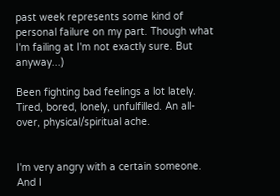past week represents some kind of personal failure on my part. Though what I'm failing at I'm not exactly sure. But anyway...)

Been fighting bad feelings a lot lately. Tired, bored, lonely, unfulfilled. An all-over, physical/spiritual ache.


I'm very angry with a certain someone. And I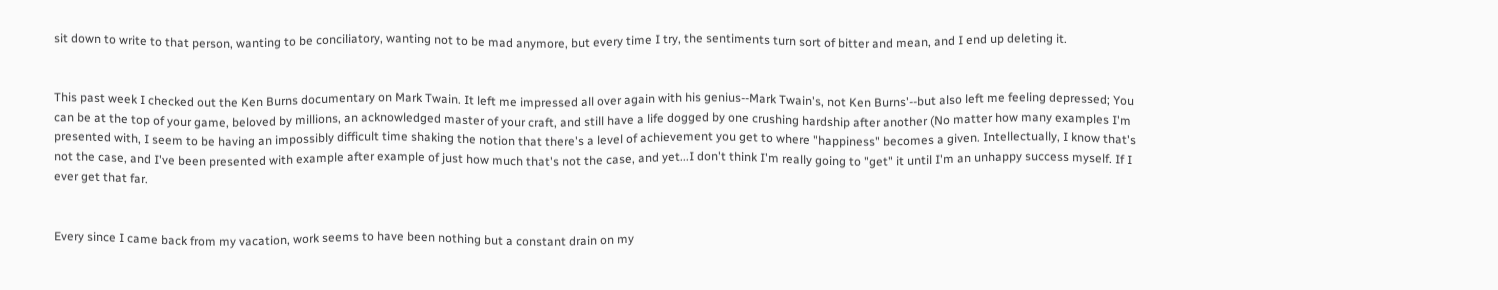sit down to write to that person, wanting to be conciliatory, wanting not to be mad anymore, but every time I try, the sentiments turn sort of bitter and mean, and I end up deleting it.


This past week I checked out the Ken Burns documentary on Mark Twain. It left me impressed all over again with his genius--Mark Twain's, not Ken Burns'--but also left me feeling depressed; You can be at the top of your game, beloved by millions, an acknowledged master of your craft, and still have a life dogged by one crushing hardship after another (No matter how many examples I'm presented with, I seem to be having an impossibly difficult time shaking the notion that there's a level of achievement you get to where "happiness" becomes a given. Intellectually, I know that's not the case, and I've been presented with example after example of just how much that's not the case, and yet...I don't think I'm really going to "get" it until I'm an unhappy success myself. If I ever get that far.


Every since I came back from my vacation, work seems to have been nothing but a constant drain on my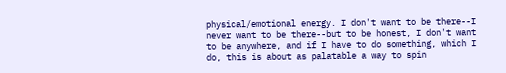physical/emotional energy. I don't want to be there--I never want to be there--but to be honest, I don't want to be anywhere, and if I have to do something, which I do, this is about as palatable a way to spin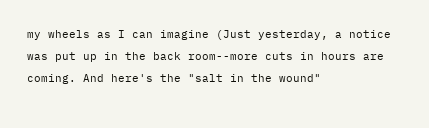my wheels as I can imagine (Just yesterday, a notice was put up in the back room--more cuts in hours are coming. And here's the "salt in the wound"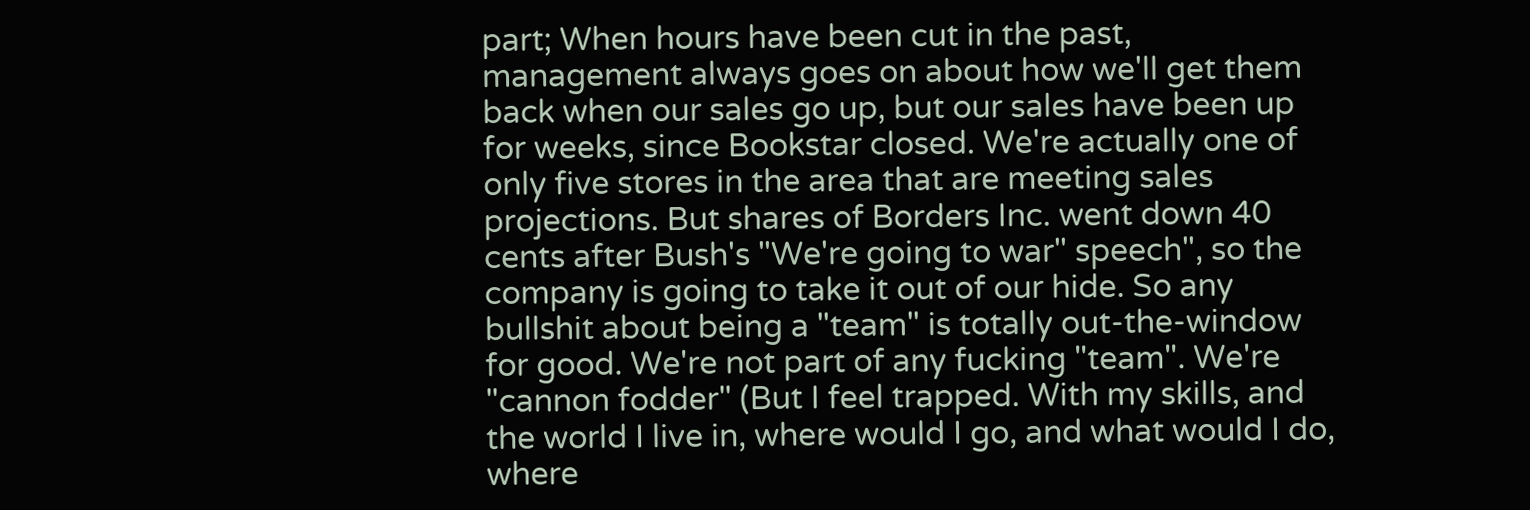part; When hours have been cut in the past, management always goes on about how we'll get them back when our sales go up, but our sales have been up for weeks, since Bookstar closed. We're actually one of only five stores in the area that are meeting sales projections. But shares of Borders Inc. went down 40 cents after Bush's "We're going to war" speech", so the company is going to take it out of our hide. So any bullshit about being a "team" is totally out-the-window for good. We're not part of any fucking "team". We're "cannon fodder" (But I feel trapped. With my skills, and the world I live in, where would I go, and what would I do, where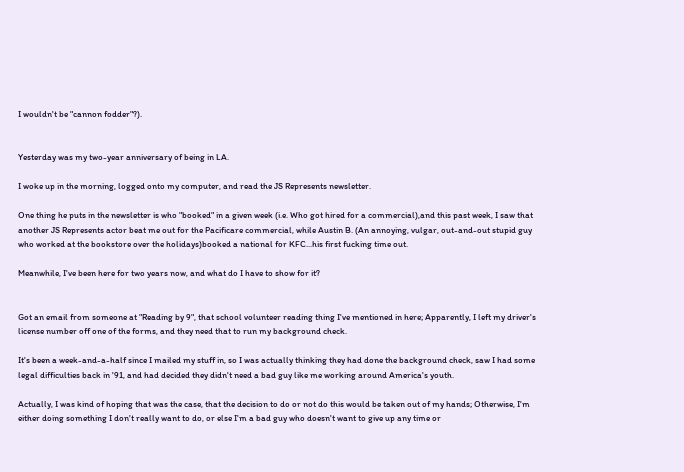I wouldn't be "cannon fodder"?).


Yesterday was my two-year anniversary of being in LA.

I woke up in the morning, logged onto my computer, and read the JS Represents newsletter.

One thing he puts in the newsletter is who "booked" in a given week (i.e. Who got hired for a commercial),and this past week, I saw that another JS Represents actor beat me out for the Pacificare commercial, while Austin B. (An annoying, vulgar, out-and-out stupid guy who worked at the bookstore over the holidays)booked a national for KFC...his first fucking time out.

Meanwhile, I've been here for two years now, and what do I have to show for it?


Got an email from someone at "Reading by 9", that school volunteer reading thing I've mentioned in here; Apparently, I left my driver's license number off one of the forms, and they need that to run my background check.

It's been a week-and-a-half since I mailed my stuff in, so I was actually thinking they had done the background check, saw I had some legal difficulties back in '91, and had decided they didn't need a bad guy like me working around America's youth.

Actually, I was kind of hoping that was the case, that the decision to do or not do this would be taken out of my hands; Otherwise, I'm either doing something I don't really want to do, or else I'm a bad guy who doesn't want to give up any time or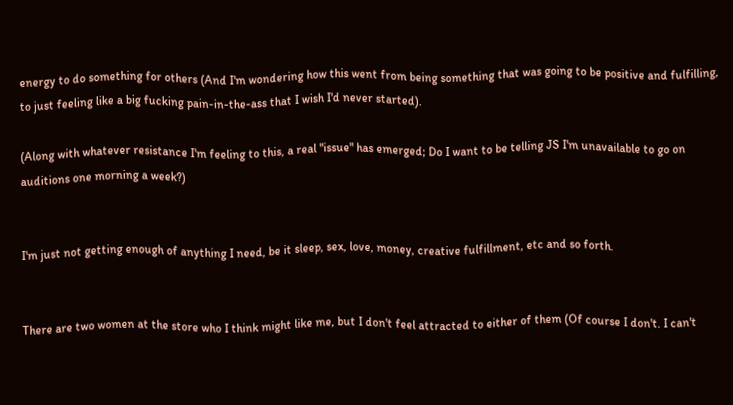energy to do something for others (And I'm wondering how this went from being something that was going to be positive and fulfilling, to just feeling like a big fucking pain-in-the-ass that I wish I'd never started).

(Along with whatever resistance I'm feeling to this, a real "issue" has emerged; Do I want to be telling JS I'm unavailable to go on auditions one morning a week?)


I'm just not getting enough of anything I need, be it sleep, sex, love, money, creative fulfillment, etc and so forth.


There are two women at the store who I think might like me, but I don't feel attracted to either of them (Of course I don't. I can't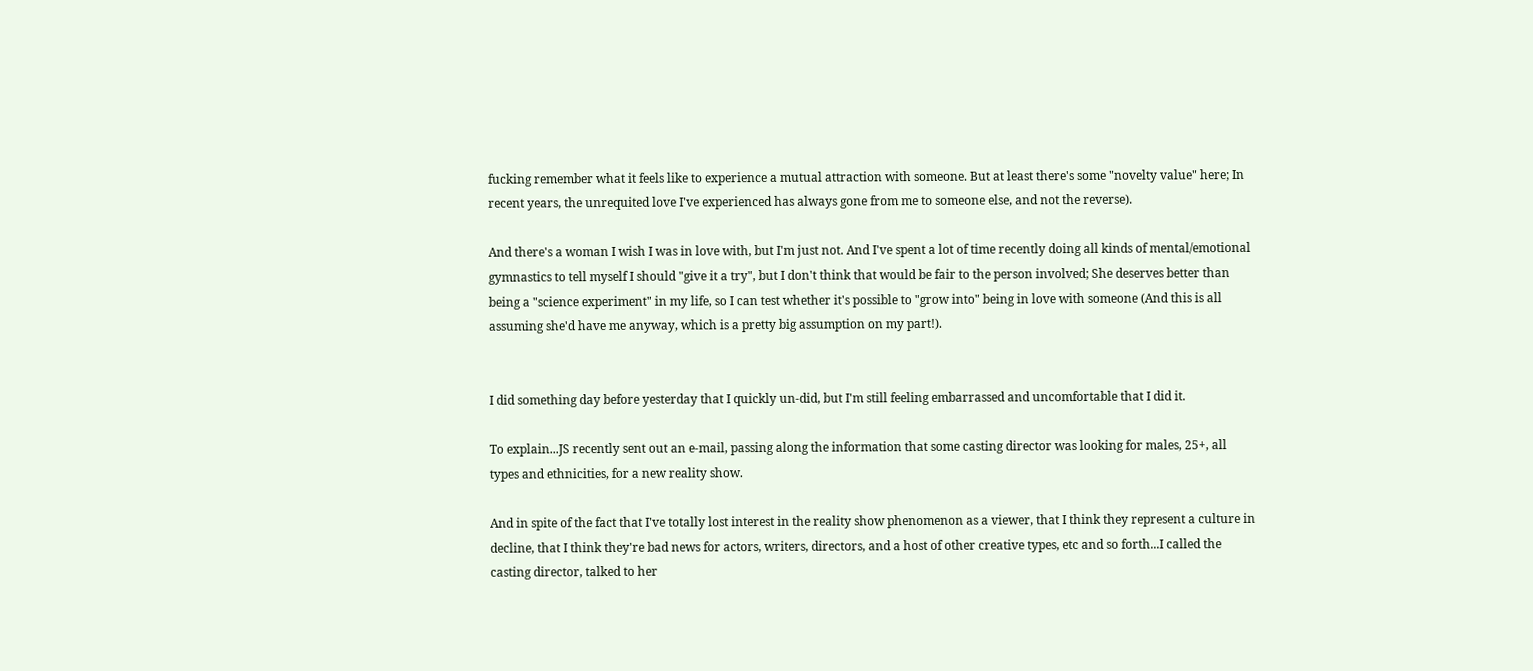fucking remember what it feels like to experience a mutual attraction with someone. But at least there's some "novelty value" here; In recent years, the unrequited love I've experienced has always gone from me to someone else, and not the reverse).

And there's a woman I wish I was in love with, but I'm just not. And I've spent a lot of time recently doing all kinds of mental/emotional gymnastics to tell myself I should "give it a try", but I don't think that would be fair to the person involved; She deserves better than being a "science experiment" in my life, so I can test whether it's possible to "grow into" being in love with someone (And this is all assuming she'd have me anyway, which is a pretty big assumption on my part!).


I did something day before yesterday that I quickly un-did, but I'm still feeling embarrassed and uncomfortable that I did it.

To explain...JS recently sent out an e-mail, passing along the information that some casting director was looking for males, 25+, all types and ethnicities, for a new reality show.

And in spite of the fact that I've totally lost interest in the reality show phenomenon as a viewer, that I think they represent a culture in decline, that I think they're bad news for actors, writers, directors, and a host of other creative types, etc and so forth...I called the casting director, talked to her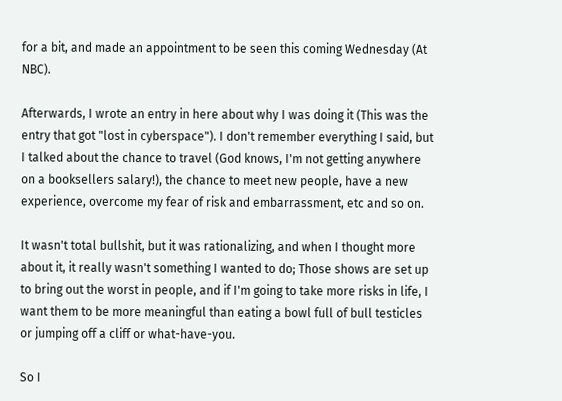for a bit, and made an appointment to be seen this coming Wednesday (At NBC).

Afterwards, I wrote an entry in here about why I was doing it (This was the entry that got "lost in cyberspace"). I don't remember everything I said, but I talked about the chance to travel (God knows, I'm not getting anywhere on a booksellers salary!), the chance to meet new people, have a new experience, overcome my fear of risk and embarrassment, etc and so on.

It wasn't total bullshit, but it was rationalizing, and when I thought more about it, it really wasn't something I wanted to do; Those shows are set up to bring out the worst in people, and if I'm going to take more risks in life, I want them to be more meaningful than eating a bowl full of bull testicles or jumping off a cliff or what-have-you.

So I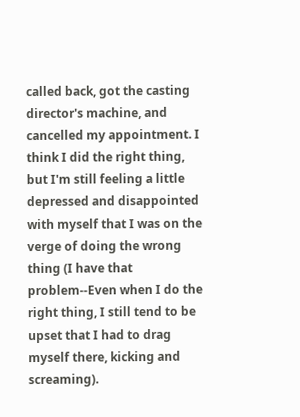called back, got the casting director's machine, and cancelled my appointment. I think I did the right thing, but I'm still feeling a little depressed and disappointed with myself that I was on the verge of doing the wrong thing (I have that problem--Even when I do the right thing, I still tend to be upset that I had to drag myself there, kicking and screaming).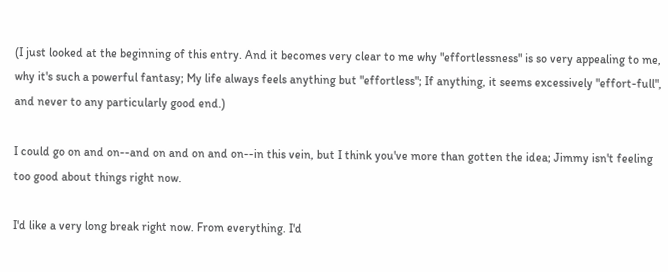(I just looked at the beginning of this entry. And it becomes very clear to me why "effortlessness" is so very appealing to me, why it's such a powerful fantasy; My life always feels anything but "effortless"; If anything, it seems excessively "effort-full", and never to any particularly good end.)

I could go on and on--and on and on and on--in this vein, but I think you've more than gotten the idea; Jimmy isn't feeling too good about things right now.

I'd like a very long break right now. From everything. I'd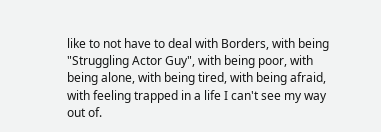like to not have to deal with Borders, with being "Struggling Actor Guy", with being poor, with being alone, with being tired, with being afraid, with feeling trapped in a life I can't see my way out of.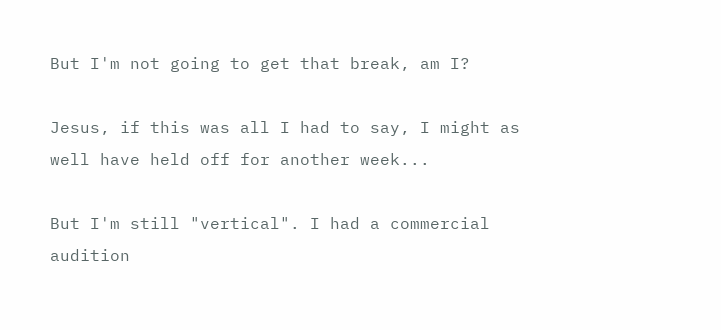But I'm not going to get that break, am I?

Jesus, if this was all I had to say, I might as well have held off for another week...

But I'm still "vertical". I had a commercial audition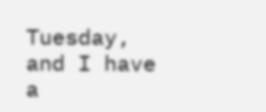Tuesday, and I have a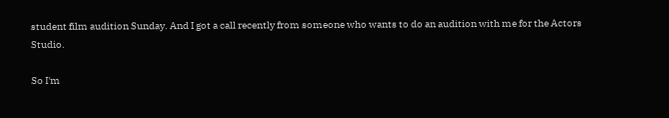student film audition Sunday. And I got a call recently from someone who wants to do an audition with me for the Actors Studio.

So I'm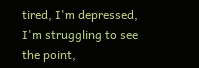tired, I'm depressed, I'm struggling to see the point,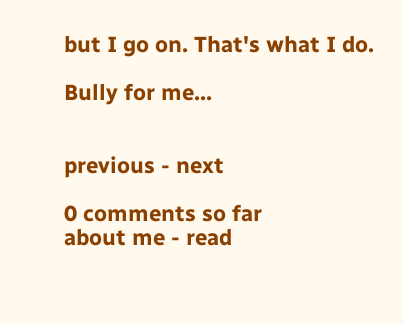but I go on. That's what I do.

Bully for me...


previous - next

0 comments so far
about me - read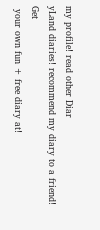my profile! read other Diar
yLand diaries! recommend my diary to a friend! Get
 your own fun + free diary at!